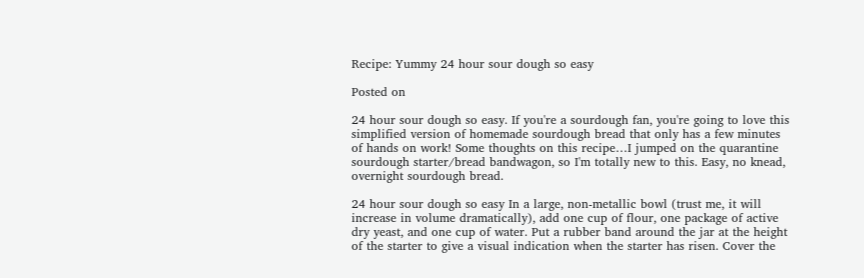Recipe: Yummy 24 hour sour dough so easy

Posted on

24 hour sour dough so easy. If you're a sourdough fan, you're going to love this simplified version of homemade sourdough bread that only has a few minutes of hands on work! Some thoughts on this recipe…I jumped on the quarantine sourdough starter/bread bandwagon, so I'm totally new to this. Easy, no knead, overnight sourdough bread.

24 hour sour dough so easy In a large, non-metallic bowl (trust me, it will increase in volume dramatically), add one cup of flour, one package of active dry yeast, and one cup of water. Put a rubber band around the jar at the height of the starter to give a visual indication when the starter has risen. Cover the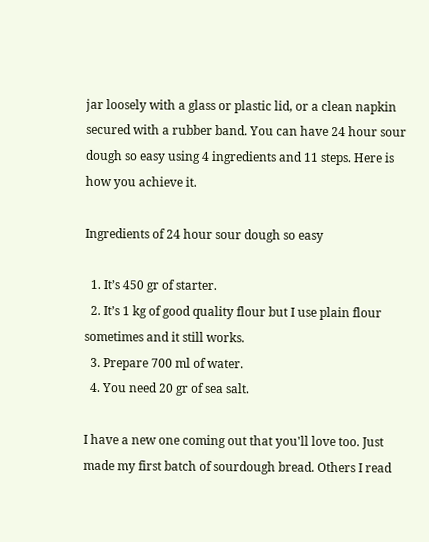jar loosely with a glass or plastic lid, or a clean napkin secured with a rubber band. You can have 24 hour sour dough so easy using 4 ingredients and 11 steps. Here is how you achieve it.

Ingredients of 24 hour sour dough so easy

  1. It’s 450 gr of starter.
  2. It’s 1 kg of good quality flour but I use plain flour sometimes and it still works.
  3. Prepare 700 ml of water.
  4. You need 20 gr of sea salt.

I have a new one coming out that you'll love too. Just made my first batch of sourdough bread. Others I read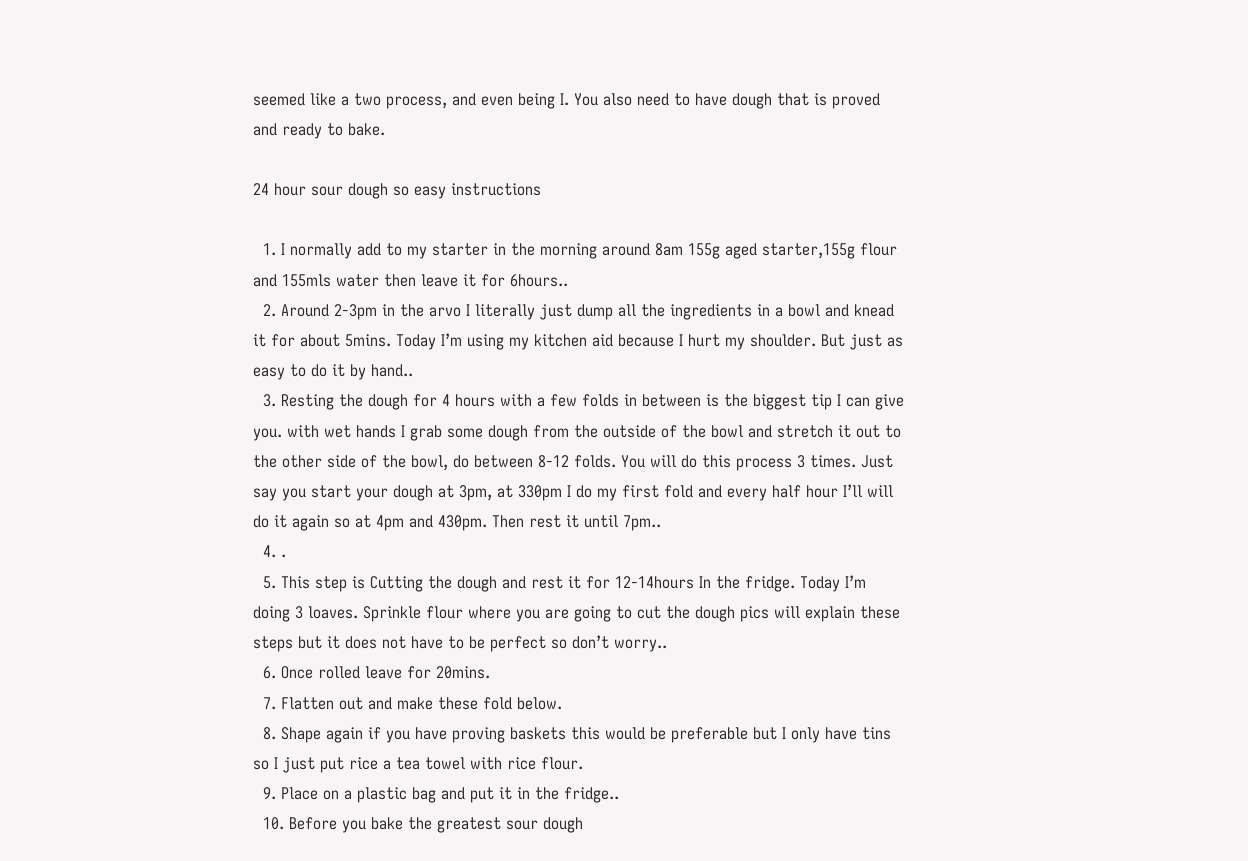seemed like a two process, and even being I. You also need to have dough that is proved and ready to bake.

24 hour sour dough so easy instructions

  1. I normally add to my starter in the morning around 8am 155g aged starter,155g flour and 155mls water then leave it for 6hours..
  2. Around 2-3pm in the arvo I literally just dump all the ingredients in a bowl and knead it for about 5mins. Today I’m using my kitchen aid because I hurt my shoulder. But just as easy to do it by hand..
  3. Resting the dough for 4 hours with a few folds in between is the biggest tip I can give you. with wet hands I grab some dough from the outside of the bowl and stretch it out to the other side of the bowl, do between 8-12 folds. You will do this process 3 times. Just say you start your dough at 3pm, at 330pm I do my first fold and every half hour I’ll will do it again so at 4pm and 430pm. Then rest it until 7pm..
  4. .
  5. This step is Cutting the dough and rest it for 12-14hours In the fridge. Today I’m doing 3 loaves. Sprinkle flour where you are going to cut the dough pics will explain these steps but it does not have to be perfect so don’t worry..
  6. Once rolled leave for 20mins.
  7. Flatten out and make these fold below.
  8. Shape again if you have proving baskets this would be preferable but I only have tins so I just put rice a tea towel with rice flour.
  9. Place on a plastic bag and put it in the fridge..
  10. Before you bake the greatest sour dough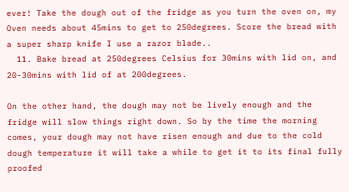ever! Take the dough out of the fridge as you turn the oven on, my Oven needs about 45mins to get to 250degrees. Score the bread with a super sharp knife I use a razor blade..
  11. Bake bread at 250degrees Celsius for 30mins with lid on, and 20-30mins with lid of at 200degrees.

On the other hand, the dough may not be lively enough and the fridge will slow things right down. So by the time the morning comes, your dough may not have risen enough and due to the cold dough temperature it will take a while to get it to its final fully proofed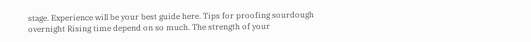stage. Experience will be your best guide here. Tips for proofing sourdough overnight Rising time depend on so much. The strength of your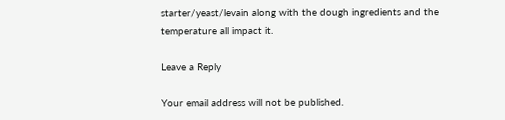starter/yeast/levain along with the dough ingredients and the temperature all impact it.

Leave a Reply

Your email address will not be published.